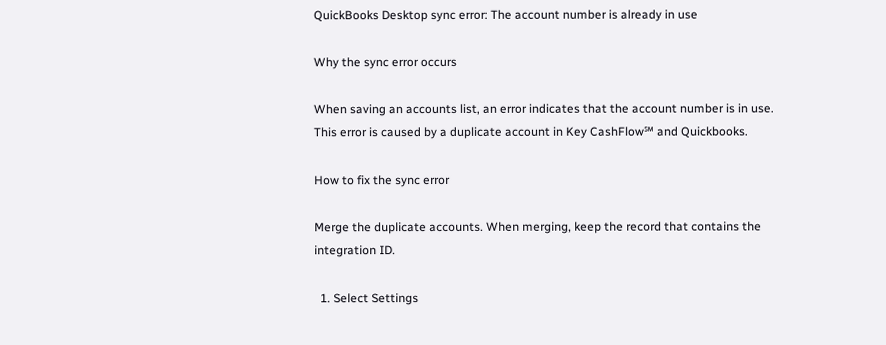QuickBooks Desktop sync error: The account number is already in use

Why the sync error occurs

When saving an accounts list, an error indicates that the account number is in use. This error is caused by a duplicate account in Key CashFlow℠ and Quickbooks.

How to fix the sync error

Merge the duplicate accounts. When merging, keep the record that contains the integration ID.

  1. Select Settings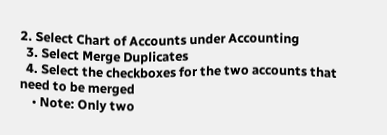2. Select Chart of Accounts under Accounting
  3. Select Merge Duplicates
  4. Select the checkboxes for the two accounts that need to be merged
    • Note: Only two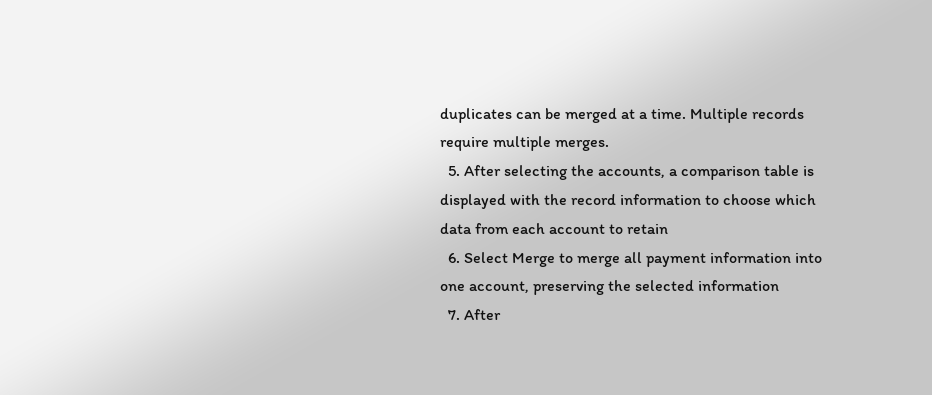duplicates can be merged at a time. Multiple records require multiple merges.
  5. After selecting the accounts, a comparison table is displayed with the record information to choose which data from each account to retain
  6. Select Merge to merge all payment information into one account, preserving the selected information
  7. After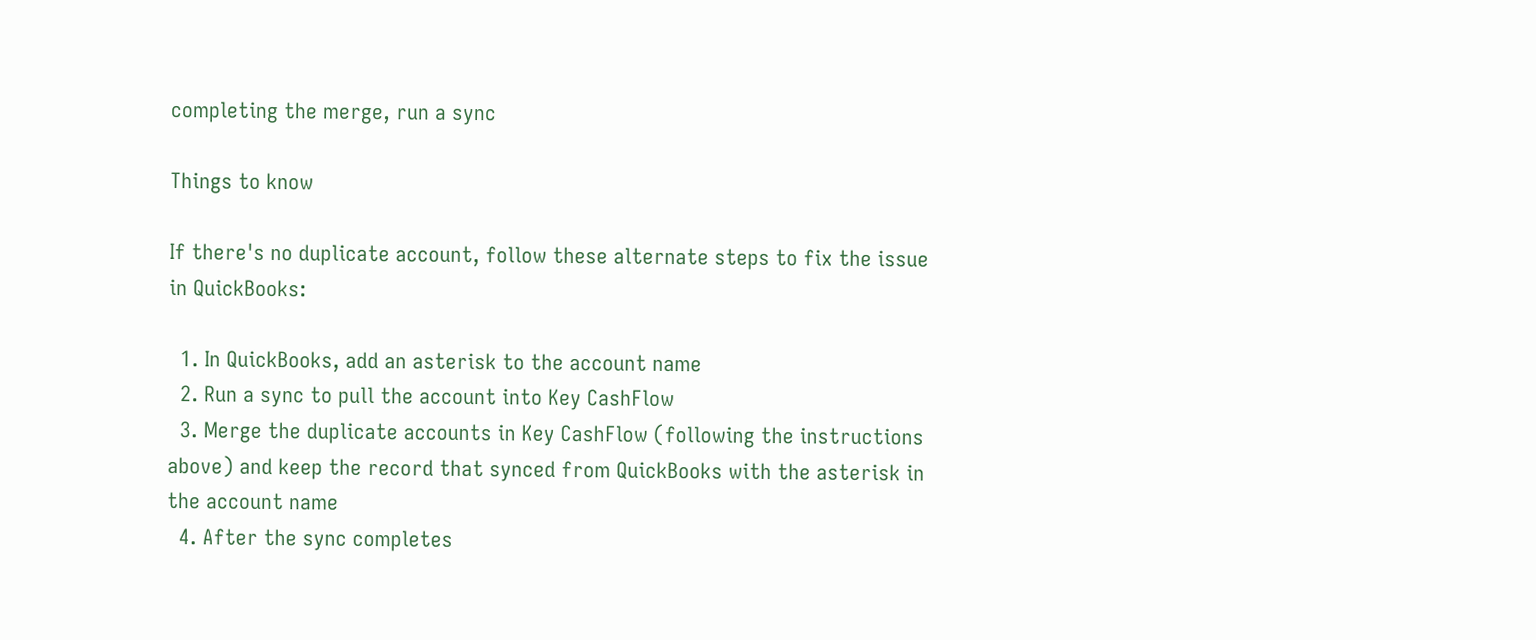completing the merge, run a sync

Things to know

If there's no duplicate account, follow these alternate steps to fix the issue in QuickBooks:

  1. In QuickBooks, add an asterisk to the account name
  2. Run a sync to pull the account into Key CashFlow
  3. Merge the duplicate accounts in Key CashFlow (following the instructions above) and keep the record that synced from QuickBooks with the asterisk in the account name
  4. After the sync completes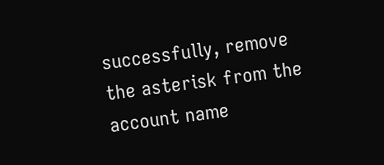successfully, remove the asterisk from the account name